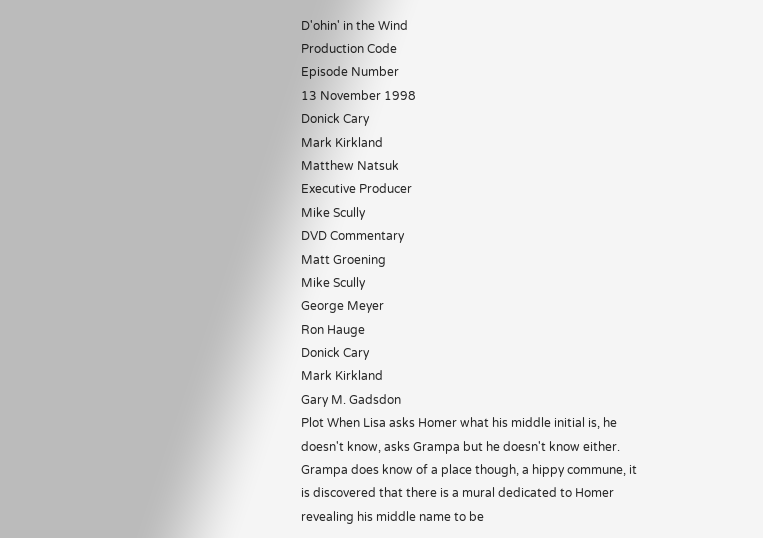D'ohin' in the Wind
Production Code
Episode Number
13 November 1998
Donick Cary
Mark Kirkland
Matthew Natsuk
Executive Producer
Mike Scully
DVD Commentary
Matt Groening
Mike Scully
George Meyer
Ron Hauge
Donick Cary
Mark Kirkland
Gary M. Gadsdon
Plot When Lisa asks Homer what his middle initial is, he doesn't know, asks Grampa but he doesn't know either. Grampa does know of a place though, a hippy commune, it is discovered that there is a mural dedicated to Homer revealing his middle name to be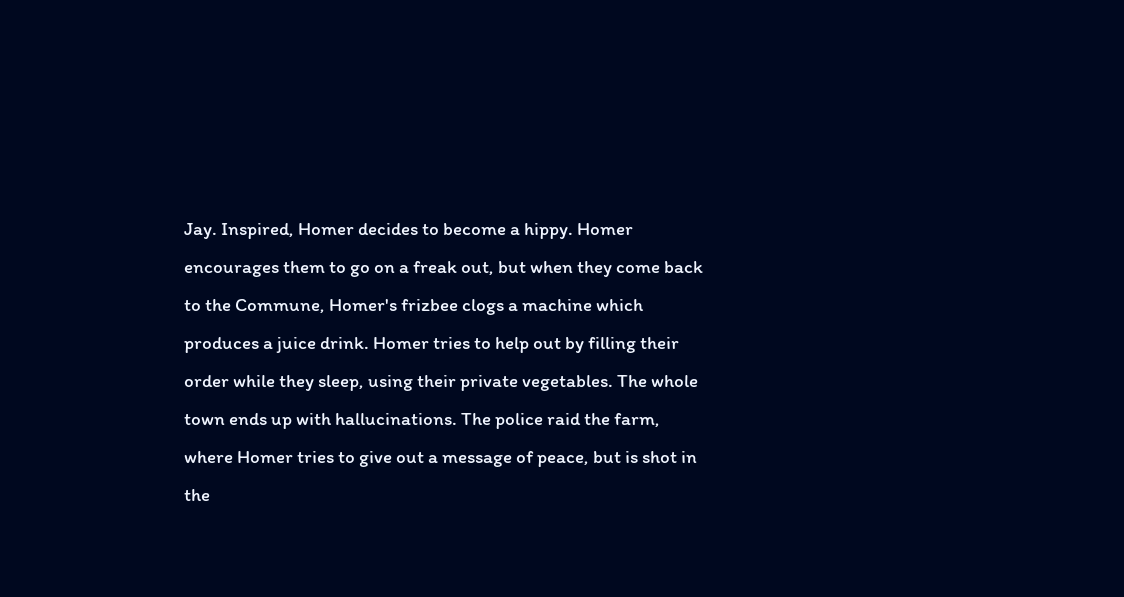Jay. Inspired, Homer decides to become a hippy. Homer encourages them to go on a freak out, but when they come back to the Commune, Homer's frizbee clogs a machine which produces a juice drink. Homer tries to help out by filling their order while they sleep, using their private vegetables. The whole town ends up with hallucinations. The police raid the farm, where Homer tries to give out a message of peace, but is shot in the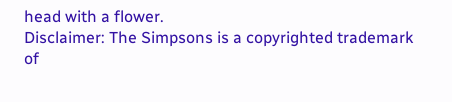head with a flower.
Disclaimer: The Simpsons is a copyrighted trademark of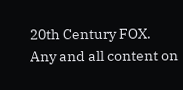20th Century FOX. Any and all content on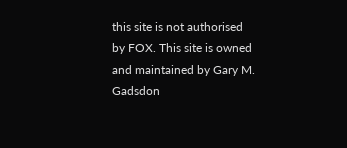this site is not authorised by FOX. This site is owned and maintained by Gary M. Gadsdon